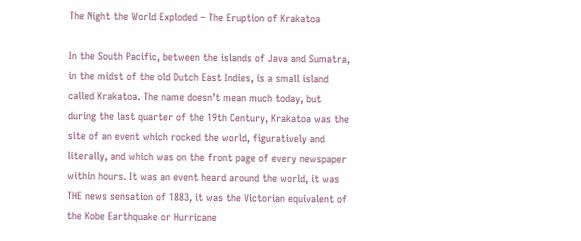The Night the World Exploded – The Eruption of Krakatoa

In the South Pacific, between the islands of Java and Sumatra, in the midst of the old Dutch East Indies, is a small island called Krakatoa. The name doesn’t mean much today, but during the last quarter of the 19th Century, Krakatoa was the site of an event which rocked the world, figuratively and literally, and which was on the front page of every newspaper within hours. It was an event heard around the world, it was THE news sensation of 1883, it was the Victorian equivalent of the Kobe Earthquake or Hurricane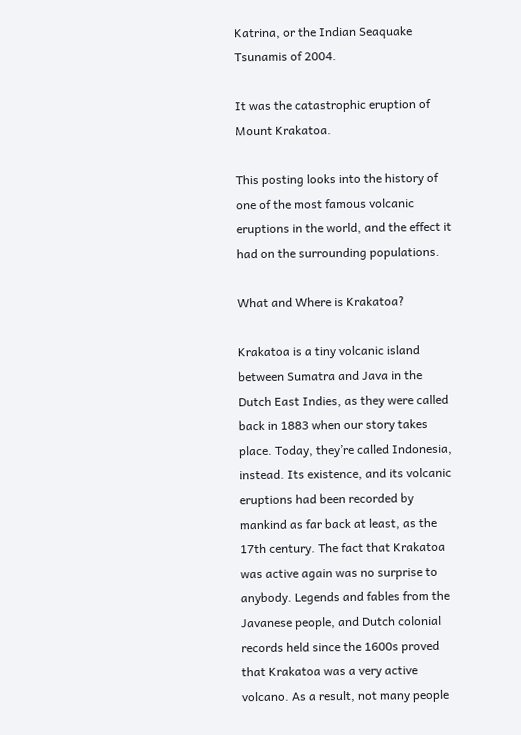Katrina, or the Indian Seaquake Tsunamis of 2004.

It was the catastrophic eruption of Mount Krakatoa.

This posting looks into the history of one of the most famous volcanic eruptions in the world, and the effect it had on the surrounding populations.

What and Where is Krakatoa?

Krakatoa is a tiny volcanic island between Sumatra and Java in the Dutch East Indies, as they were called back in 1883 when our story takes place. Today, they’re called Indonesia, instead. Its existence, and its volcanic eruptions had been recorded by mankind as far back at least, as the 17th century. The fact that Krakatoa was active again was no surprise to anybody. Legends and fables from the Javanese people, and Dutch colonial records held since the 1600s proved that Krakatoa was a very active volcano. As a result, not many people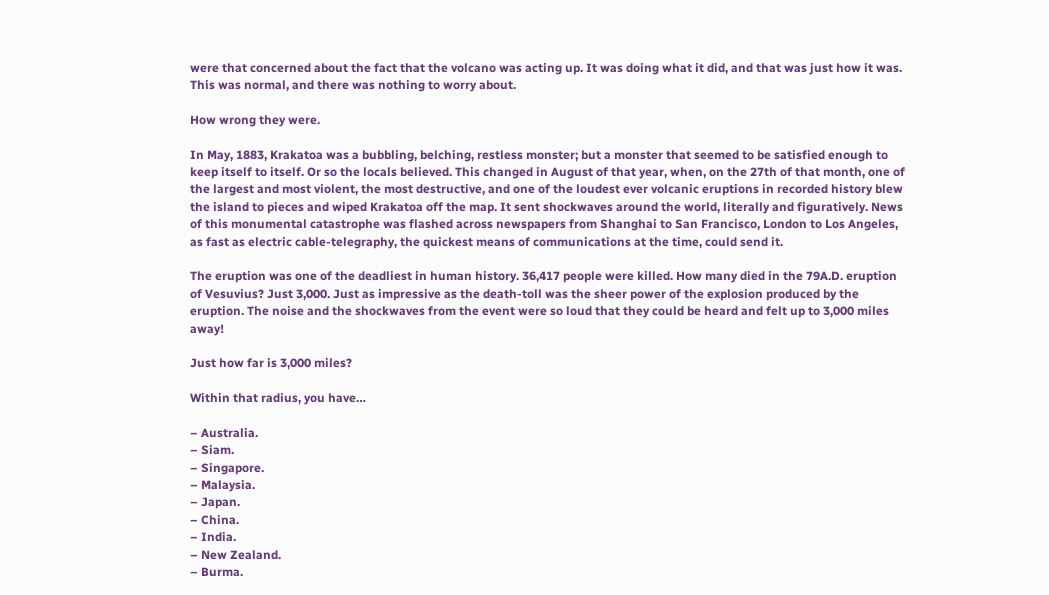were that concerned about the fact that the volcano was acting up. It was doing what it did, and that was just how it was. This was normal, and there was nothing to worry about.

How wrong they were.

In May, 1883, Krakatoa was a bubbling, belching, restless monster; but a monster that seemed to be satisfied enough to keep itself to itself. Or so the locals believed. This changed in August of that year, when, on the 27th of that month, one of the largest and most violent, the most destructive, and one of the loudest ever volcanic eruptions in recorded history blew the island to pieces and wiped Krakatoa off the map. It sent shockwaves around the world, literally and figuratively. News of this monumental catastrophe was flashed across newspapers from Shanghai to San Francisco, London to Los Angeles, as fast as electric cable-telegraphy, the quickest means of communications at the time, could send it.

The eruption was one of the deadliest in human history. 36,417 people were killed. How many died in the 79A.D. eruption of Vesuvius? Just 3,000. Just as impressive as the death-toll was the sheer power of the explosion produced by the eruption. The noise and the shockwaves from the event were so loud that they could be heard and felt up to 3,000 miles away!

Just how far is 3,000 miles?

Within that radius, you have…

– Australia.
– Siam.
– Singapore.
– Malaysia.
– Japan.
– China.
– India.
– New Zealand.
– Burma.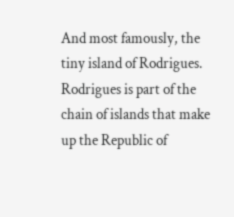And most famously, the tiny island of Rodrigues. Rodrigues is part of the chain of islands that make up the Republic of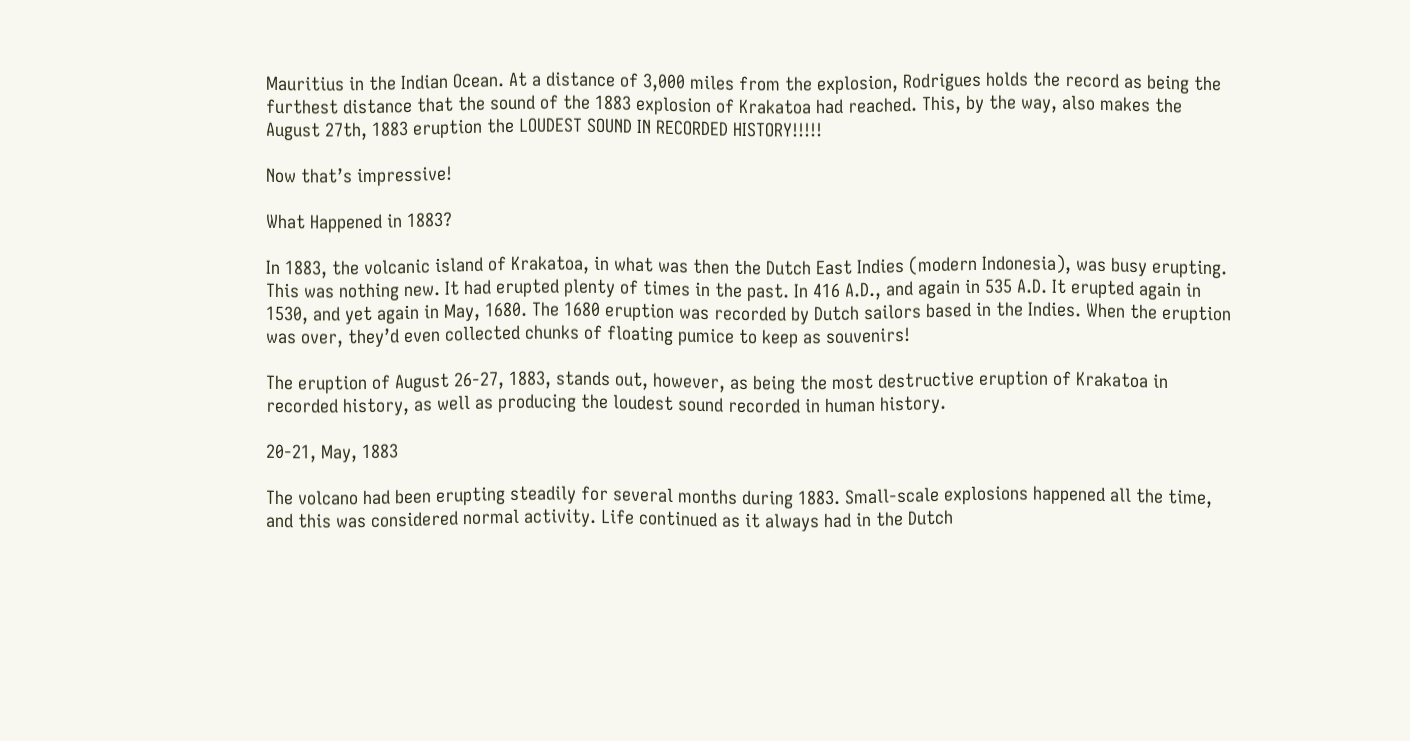Mauritius in the Indian Ocean. At a distance of 3,000 miles from the explosion, Rodrigues holds the record as being the furthest distance that the sound of the 1883 explosion of Krakatoa had reached. This, by the way, also makes the August 27th, 1883 eruption the LOUDEST SOUND IN RECORDED HISTORY!!!!!

Now that’s impressive!

What Happened in 1883?

In 1883, the volcanic island of Krakatoa, in what was then the Dutch East Indies (modern Indonesia), was busy erupting. This was nothing new. It had erupted plenty of times in the past. In 416 A.D., and again in 535 A.D. It erupted again in 1530, and yet again in May, 1680. The 1680 eruption was recorded by Dutch sailors based in the Indies. When the eruption was over, they’d even collected chunks of floating pumice to keep as souvenirs!

The eruption of August 26-27, 1883, stands out, however, as being the most destructive eruption of Krakatoa in recorded history, as well as producing the loudest sound recorded in human history.

20-21, May, 1883

The volcano had been erupting steadily for several months during 1883. Small-scale explosions happened all the time, and this was considered normal activity. Life continued as it always had in the Dutch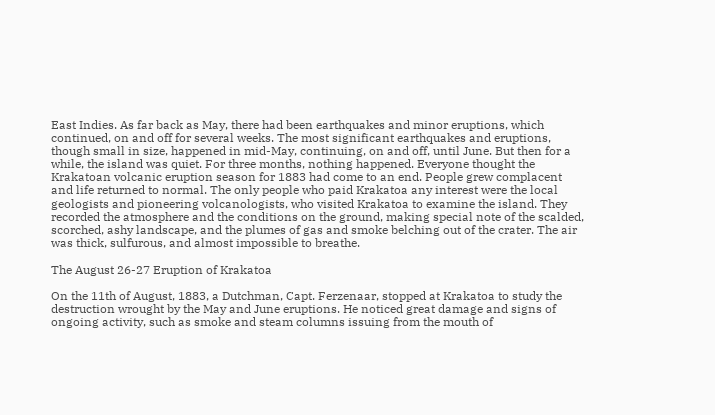East Indies. As far back as May, there had been earthquakes and minor eruptions, which continued, on and off for several weeks. The most significant earthquakes and eruptions, though small in size, happened in mid-May, continuing, on and off, until June. But then for a while, the island was quiet. For three months, nothing happened. Everyone thought the Krakatoan volcanic eruption season for 1883 had come to an end. People grew complacent and life returned to normal. The only people who paid Krakatoa any interest were the local geologists and pioneering volcanologists, who visited Krakatoa to examine the island. They recorded the atmosphere and the conditions on the ground, making special note of the scalded, scorched, ashy landscape, and the plumes of gas and smoke belching out of the crater. The air was thick, sulfurous, and almost impossible to breathe.

The August 26-27 Eruption of Krakatoa

On the 11th of August, 1883, a Dutchman, Capt. Ferzenaar, stopped at Krakatoa to study the destruction wrought by the May and June eruptions. He noticed great damage and signs of ongoing activity, such as smoke and steam columns issuing from the mouth of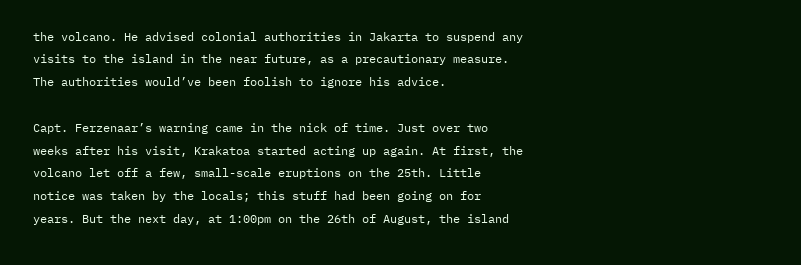the volcano. He advised colonial authorities in Jakarta to suspend any visits to the island in the near future, as a precautionary measure. The authorities would’ve been foolish to ignore his advice.

Capt. Ferzenaar’s warning came in the nick of time. Just over two weeks after his visit, Krakatoa started acting up again. At first, the volcano let off a few, small-scale eruptions on the 25th. Little notice was taken by the locals; this stuff had been going on for years. But the next day, at 1:00pm on the 26th of August, the island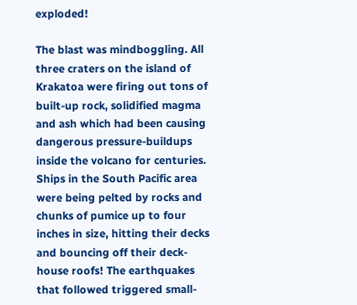exploded!

The blast was mindboggling. All three craters on the island of Krakatoa were firing out tons of built-up rock, solidified magma and ash which had been causing dangerous pressure-buildups inside the volcano for centuries. Ships in the South Pacific area were being pelted by rocks and chunks of pumice up to four inches in size, hitting their decks and bouncing off their deck-house roofs! The earthquakes that followed triggered small-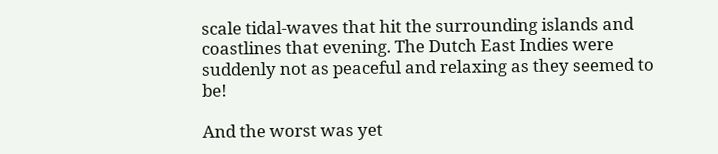scale tidal-waves that hit the surrounding islands and coastlines that evening. The Dutch East Indies were suddenly not as peaceful and relaxing as they seemed to be!

And the worst was yet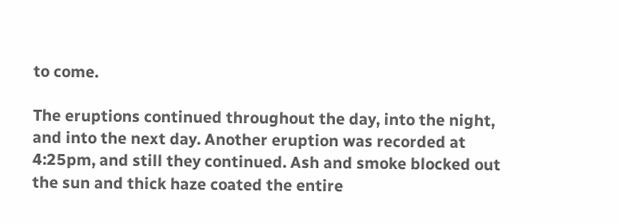to come.

The eruptions continued throughout the day, into the night, and into the next day. Another eruption was recorded at 4:25pm, and still they continued. Ash and smoke blocked out the sun and thick haze coated the entire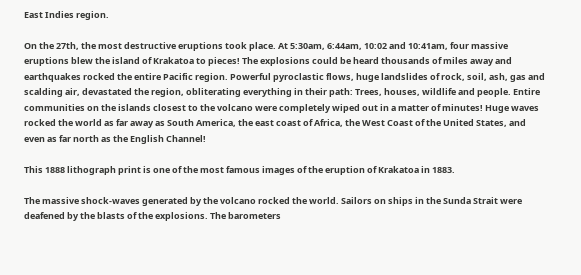East Indies region.

On the 27th, the most destructive eruptions took place. At 5:30am, 6:44am, 10:02 and 10:41am, four massive eruptions blew the island of Krakatoa to pieces! The explosions could be heard thousands of miles away and earthquakes rocked the entire Pacific region. Powerful pyroclastic flows, huge landslides of rock, soil, ash, gas and scalding air, devastated the region, obliterating everything in their path: Trees, houses, wildlife and people. Entire communities on the islands closest to the volcano were completely wiped out in a matter of minutes! Huge waves rocked the world as far away as South America, the east coast of Africa, the West Coast of the United States, and even as far north as the English Channel!

This 1888 lithograph print is one of the most famous images of the eruption of Krakatoa in 1883.

The massive shock-waves generated by the volcano rocked the world. Sailors on ships in the Sunda Strait were deafened by the blasts of the explosions. The barometers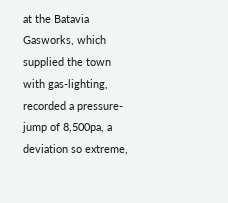at the Batavia Gasworks, which supplied the town with gas-lighting, recorded a pressure-jump of 8,500pa, a deviation so extreme,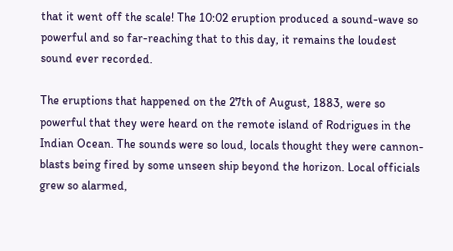that it went off the scale! The 10:02 eruption produced a sound-wave so powerful and so far-reaching that to this day, it remains the loudest sound ever recorded.

The eruptions that happened on the 27th of August, 1883, were so powerful that they were heard on the remote island of Rodrigues in the Indian Ocean. The sounds were so loud, locals thought they were cannon-blasts being fired by some unseen ship beyond the horizon. Local officials grew so alarmed,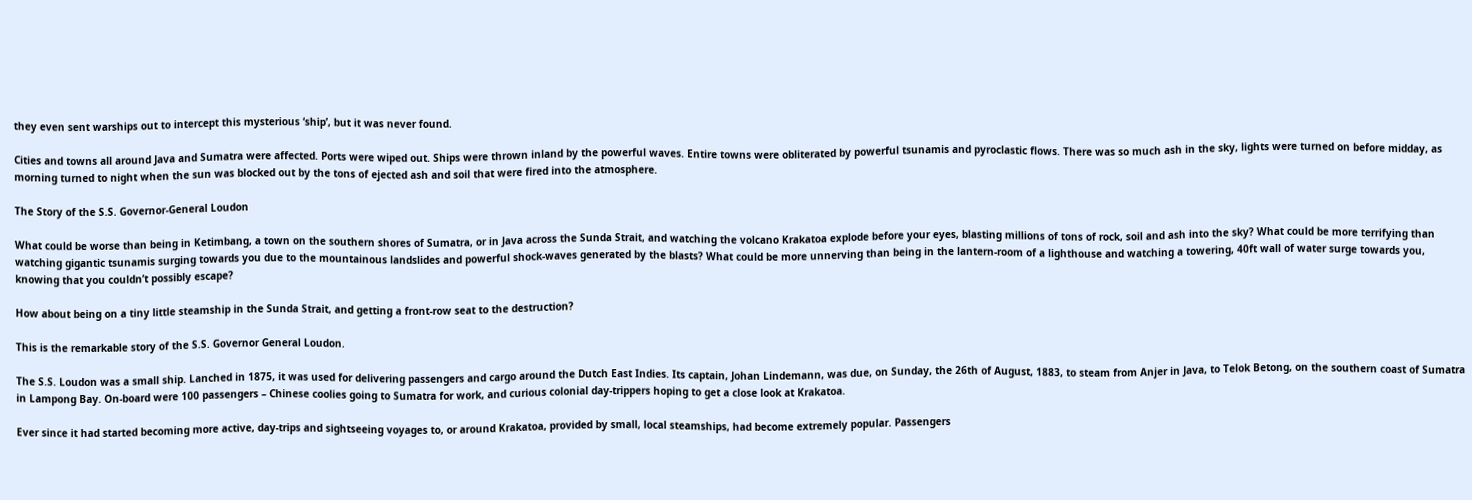they even sent warships out to intercept this mysterious ‘ship’, but it was never found.

Cities and towns all around Java and Sumatra were affected. Ports were wiped out. Ships were thrown inland by the powerful waves. Entire towns were obliterated by powerful tsunamis and pyroclastic flows. There was so much ash in the sky, lights were turned on before midday, as morning turned to night when the sun was blocked out by the tons of ejected ash and soil that were fired into the atmosphere.

The Story of the S.S. Governor-General Loudon

What could be worse than being in Ketimbang, a town on the southern shores of Sumatra, or in Java across the Sunda Strait, and watching the volcano Krakatoa explode before your eyes, blasting millions of tons of rock, soil and ash into the sky? What could be more terrifying than watching gigantic tsunamis surging towards you due to the mountainous landslides and powerful shock-waves generated by the blasts? What could be more unnerving than being in the lantern-room of a lighthouse and watching a towering, 40ft wall of water surge towards you, knowing that you couldn’t possibly escape?

How about being on a tiny little steamship in the Sunda Strait, and getting a front-row seat to the destruction?

This is the remarkable story of the S.S. Governor General Loudon.

The S.S. Loudon was a small ship. Lanched in 1875, it was used for delivering passengers and cargo around the Dutch East Indies. Its captain, Johan Lindemann, was due, on Sunday, the 26th of August, 1883, to steam from Anjer in Java, to Telok Betong, on the southern coast of Sumatra in Lampong Bay. On-board were 100 passengers – Chinese coolies going to Sumatra for work, and curious colonial day-trippers hoping to get a close look at Krakatoa.

Ever since it had started becoming more active, day-trips and sightseeing voyages to, or around Krakatoa, provided by small, local steamships, had become extremely popular. Passengers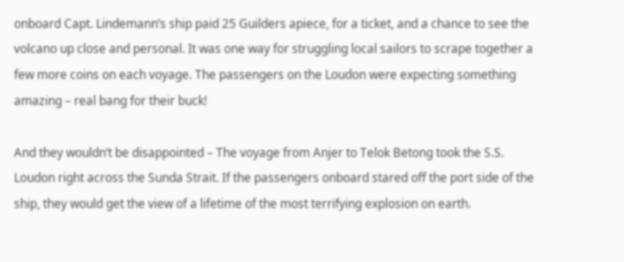onboard Capt. Lindemann’s ship paid 25 Guilders apiece, for a ticket, and a chance to see the volcano up close and personal. It was one way for struggling local sailors to scrape together a few more coins on each voyage. The passengers on the Loudon were expecting something amazing – real bang for their buck!

And they wouldn’t be disappointed – The voyage from Anjer to Telok Betong took the S.S. Loudon right across the Sunda Strait. If the passengers onboard stared off the port side of the ship, they would get the view of a lifetime of the most terrifying explosion on earth.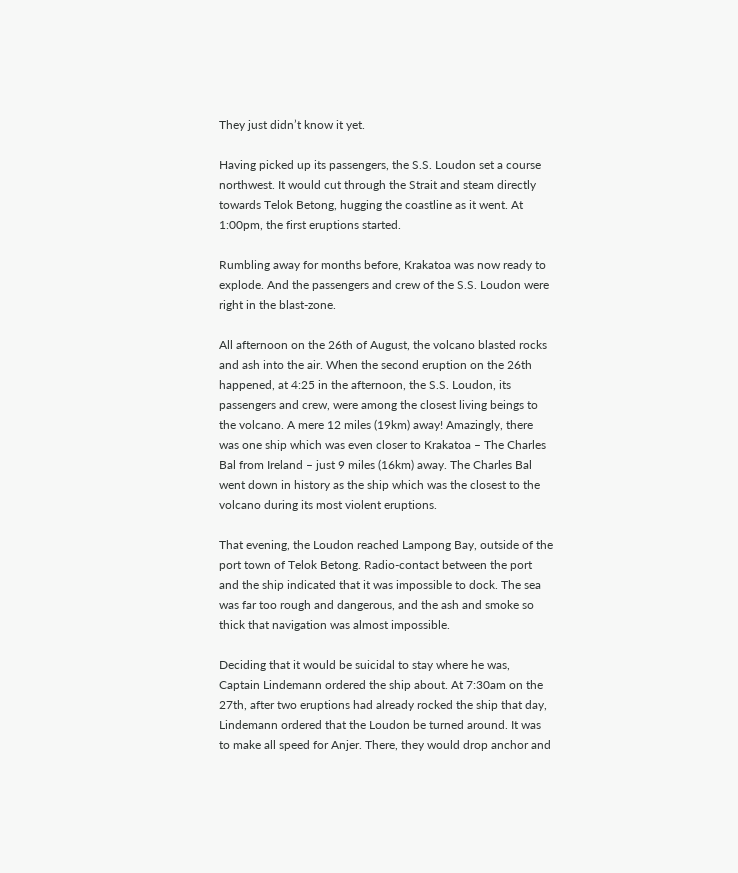They just didn’t know it yet.

Having picked up its passengers, the S.S. Loudon set a course northwest. It would cut through the Strait and steam directly towards Telok Betong, hugging the coastline as it went. At 1:00pm, the first eruptions started.

Rumbling away for months before, Krakatoa was now ready to explode. And the passengers and crew of the S.S. Loudon were right in the blast-zone.

All afternoon on the 26th of August, the volcano blasted rocks and ash into the air. When the second eruption on the 26th happened, at 4:25 in the afternoon, the S.S. Loudon, its passengers and crew, were among the closest living beings to the volcano. A mere 12 miles (19km) away! Amazingly, there was one ship which was even closer to Krakatoa – The Charles Bal from Ireland – just 9 miles (16km) away. The Charles Bal went down in history as the ship which was the closest to the volcano during its most violent eruptions.

That evening, the Loudon reached Lampong Bay, outside of the port town of Telok Betong. Radio-contact between the port and the ship indicated that it was impossible to dock. The sea was far too rough and dangerous, and the ash and smoke so thick that navigation was almost impossible.

Deciding that it would be suicidal to stay where he was, Captain Lindemann ordered the ship about. At 7:30am on the 27th, after two eruptions had already rocked the ship that day, Lindemann ordered that the Loudon be turned around. It was to make all speed for Anjer. There, they would drop anchor and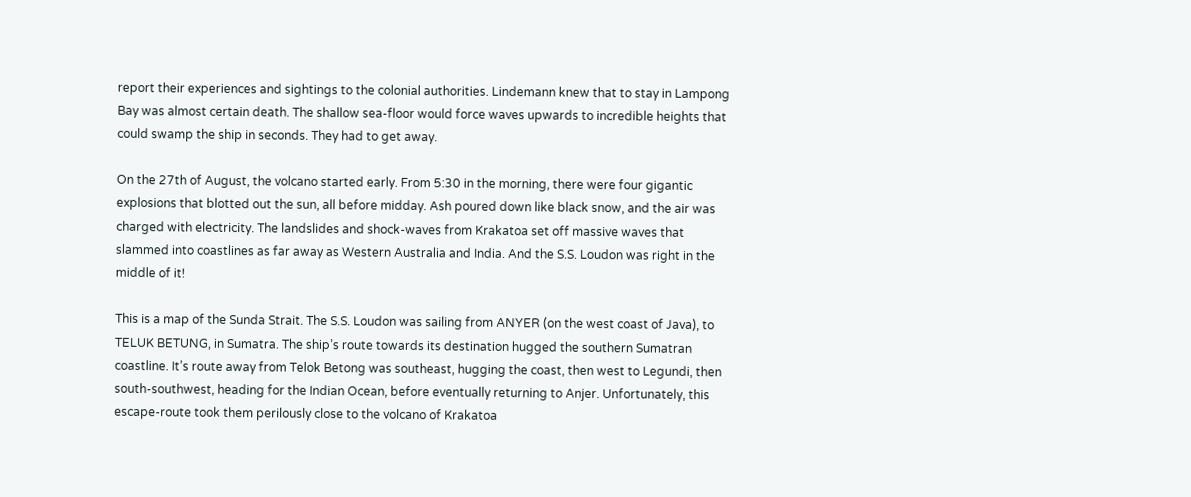report their experiences and sightings to the colonial authorities. Lindemann knew that to stay in Lampong Bay was almost certain death. The shallow sea-floor would force waves upwards to incredible heights that could swamp the ship in seconds. They had to get away.

On the 27th of August, the volcano started early. From 5:30 in the morning, there were four gigantic explosions that blotted out the sun, all before midday. Ash poured down like black snow, and the air was charged with electricity. The landslides and shock-waves from Krakatoa set off massive waves that slammed into coastlines as far away as Western Australia and India. And the S.S. Loudon was right in the middle of it!

This is a map of the Sunda Strait. The S.S. Loudon was sailing from ANYER (on the west coast of Java), to TELUK BETUNG, in Sumatra. The ship’s route towards its destination hugged the southern Sumatran coastline. It’s route away from Telok Betong was southeast, hugging the coast, then west to Legundi, then south-southwest, heading for the Indian Ocean, before eventually returning to Anjer. Unfortunately, this escape-route took them perilously close to the volcano of Krakatoa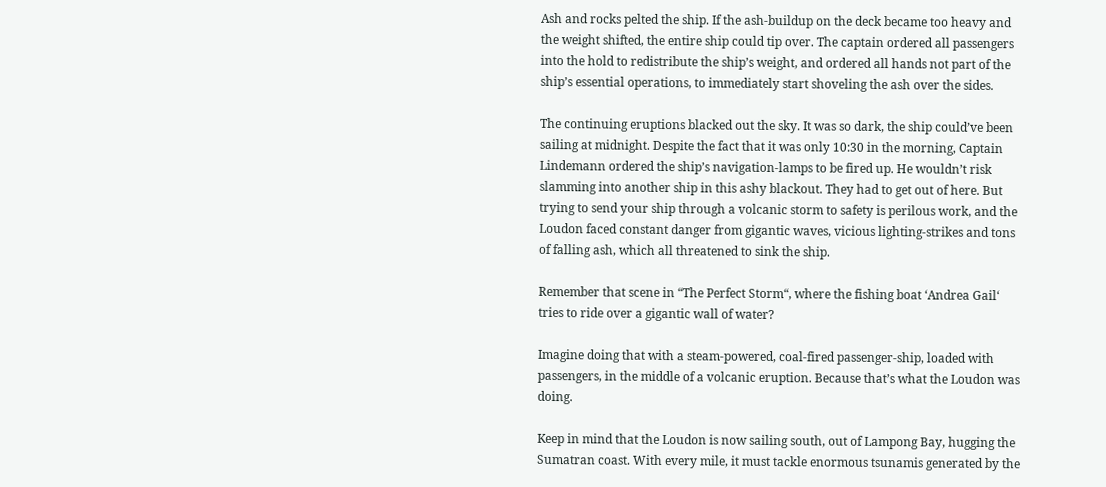Ash and rocks pelted the ship. If the ash-buildup on the deck became too heavy and the weight shifted, the entire ship could tip over. The captain ordered all passengers into the hold to redistribute the ship’s weight, and ordered all hands not part of the ship’s essential operations, to immediately start shoveling the ash over the sides.

The continuing eruptions blacked out the sky. It was so dark, the ship could’ve been sailing at midnight. Despite the fact that it was only 10:30 in the morning, Captain Lindemann ordered the ship’s navigation-lamps to be fired up. He wouldn’t risk slamming into another ship in this ashy blackout. They had to get out of here. But trying to send your ship through a volcanic storm to safety is perilous work, and the Loudon faced constant danger from gigantic waves, vicious lighting-strikes and tons of falling ash, which all threatened to sink the ship.

Remember that scene in “The Perfect Storm“, where the fishing boat ‘Andrea Gail‘ tries to ride over a gigantic wall of water?

Imagine doing that with a steam-powered, coal-fired passenger-ship, loaded with passengers, in the middle of a volcanic eruption. Because that’s what the Loudon was doing.

Keep in mind that the Loudon is now sailing south, out of Lampong Bay, hugging the Sumatran coast. With every mile, it must tackle enormous tsunamis generated by the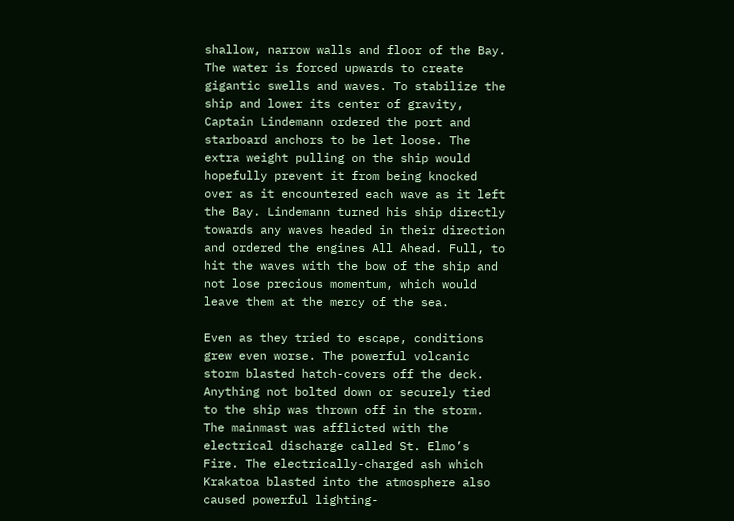shallow, narrow walls and floor of the Bay. The water is forced upwards to create gigantic swells and waves. To stabilize the ship and lower its center of gravity, Captain Lindemann ordered the port and starboard anchors to be let loose. The extra weight pulling on the ship would hopefully prevent it from being knocked over as it encountered each wave as it left the Bay. Lindemann turned his ship directly towards any waves headed in their direction and ordered the engines All Ahead. Full, to hit the waves with the bow of the ship and not lose precious momentum, which would leave them at the mercy of the sea.

Even as they tried to escape, conditions grew even worse. The powerful volcanic storm blasted hatch-covers off the deck. Anything not bolted down or securely tied to the ship was thrown off in the storm. The mainmast was afflicted with the electrical discharge called St. Elmo’s Fire. The electrically-charged ash which Krakatoa blasted into the atmosphere also caused powerful lighting-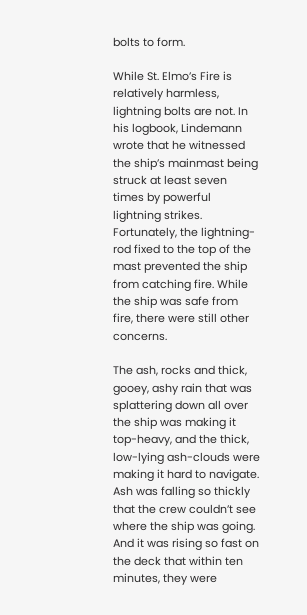bolts to form.

While St. Elmo’s Fire is relatively harmless, lightning bolts are not. In his logbook, Lindemann wrote that he witnessed the ship’s mainmast being struck at least seven times by powerful lightning strikes. Fortunately, the lightning-rod fixed to the top of the mast prevented the ship from catching fire. While the ship was safe from fire, there were still other concerns.

The ash, rocks and thick, gooey, ashy rain that was splattering down all over the ship was making it top-heavy, and the thick, low-lying ash-clouds were making it hard to navigate. Ash was falling so thickly that the crew couldn’t see where the ship was going. And it was rising so fast on the deck that within ten minutes, they were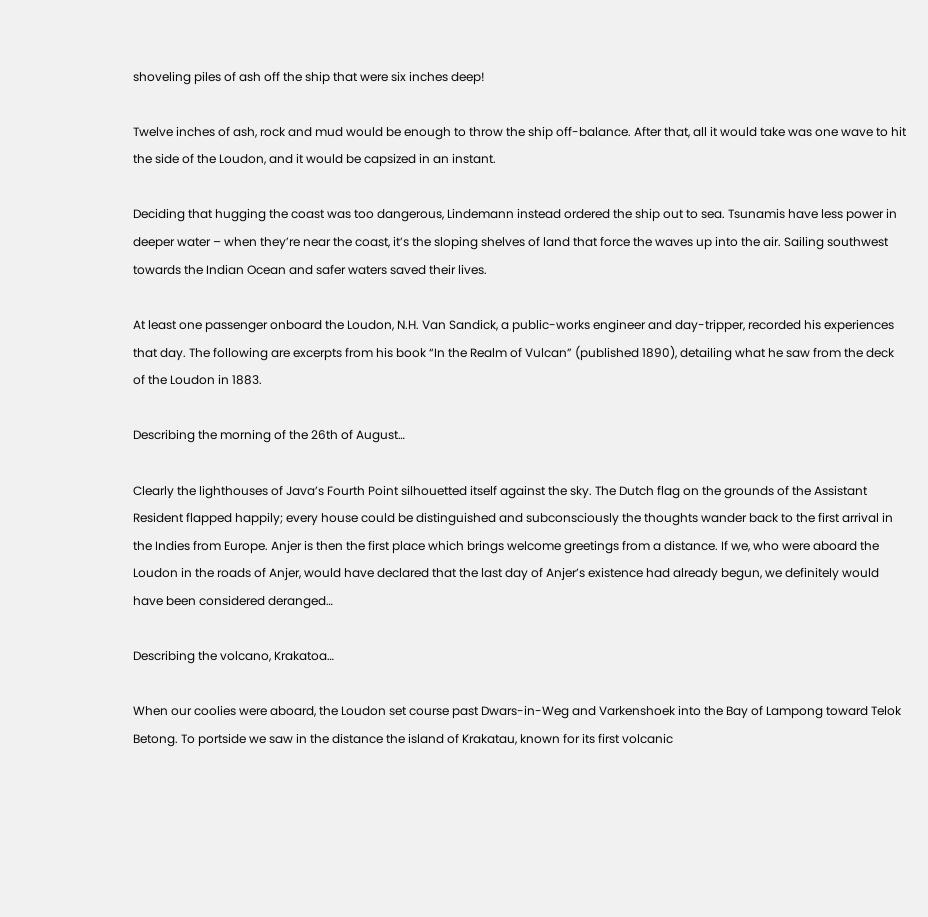shoveling piles of ash off the ship that were six inches deep!

Twelve inches of ash, rock and mud would be enough to throw the ship off-balance. After that, all it would take was one wave to hit the side of the Loudon, and it would be capsized in an instant.

Deciding that hugging the coast was too dangerous, Lindemann instead ordered the ship out to sea. Tsunamis have less power in deeper water – when they’re near the coast, it’s the sloping shelves of land that force the waves up into the air. Sailing southwest towards the Indian Ocean and safer waters saved their lives.

At least one passenger onboard the Loudon, N.H. Van Sandick, a public-works engineer and day-tripper, recorded his experiences that day. The following are excerpts from his book “In the Realm of Vulcan” (published 1890), detailing what he saw from the deck of the Loudon in 1883.

Describing the morning of the 26th of August…

Clearly the lighthouses of Java’s Fourth Point silhouetted itself against the sky. The Dutch flag on the grounds of the Assistant Resident flapped happily; every house could be distinguished and subconsciously the thoughts wander back to the first arrival in the Indies from Europe. Anjer is then the first place which brings welcome greetings from a distance. If we, who were aboard the Loudon in the roads of Anjer, would have declared that the last day of Anjer’s existence had already begun, we definitely would have been considered deranged…

Describing the volcano, Krakatoa…

When our coolies were aboard, the Loudon set course past Dwars-in-Weg and Varkenshoek into the Bay of Lampong toward Telok Betong. To portside we saw in the distance the island of Krakatau, known for its first volcanic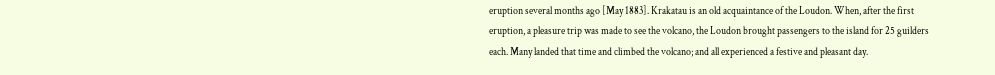eruption several months ago [May 1883]. Krakatau is an old acquaintance of the Loudon. When, after the first eruption, a pleasure trip was made to see the volcano, the Loudon brought passengers to the island for 25 guilders each. Many landed that time and climbed the volcano; and all experienced a festive and pleasant day.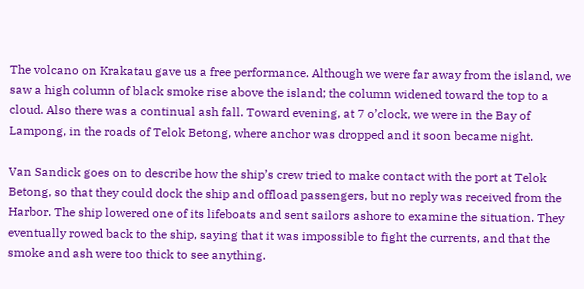The volcano on Krakatau gave us a free performance. Although we were far away from the island, we saw a high column of black smoke rise above the island; the column widened toward the top to a cloud. Also there was a continual ash fall. Toward evening, at 7 o’clock, we were in the Bay of Lampong, in the roads of Telok Betong, where anchor was dropped and it soon became night.

Van Sandick goes on to describe how the ship’s crew tried to make contact with the port at Telok Betong, so that they could dock the ship and offload passengers, but no reply was received from the Harbor. The ship lowered one of its lifeboats and sent sailors ashore to examine the situation. They eventually rowed back to the ship, saying that it was impossible to fight the currents, and that the smoke and ash were too thick to see anything.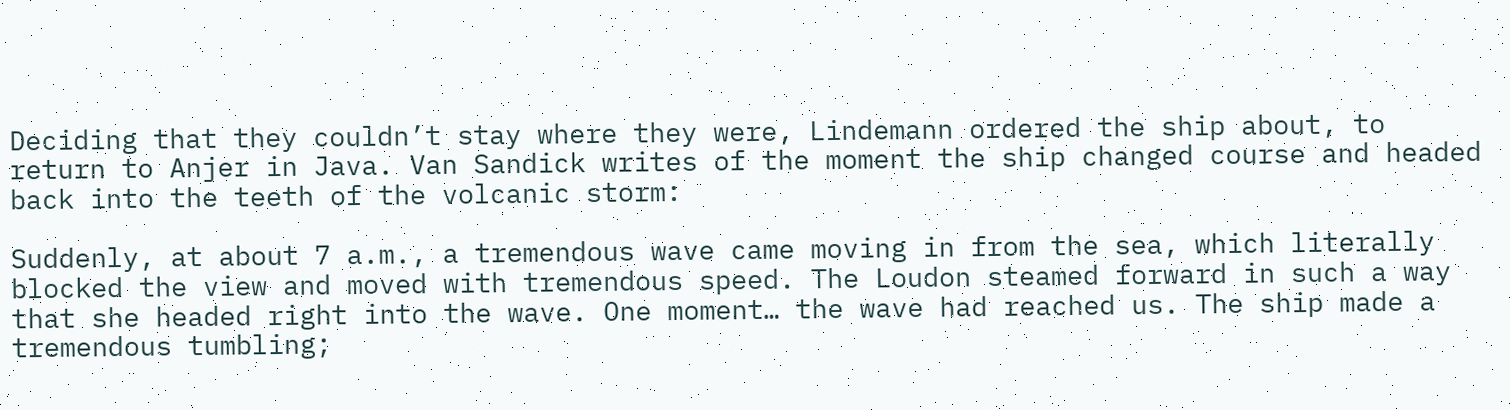Deciding that they couldn’t stay where they were, Lindemann ordered the ship about, to return to Anjer in Java. Van Sandick writes of the moment the ship changed course and headed back into the teeth of the volcanic storm:

Suddenly, at about 7 a.m., a tremendous wave came moving in from the sea, which literally blocked the view and moved with tremendous speed. The Loudon steamed forward in such a way that she headed right into the wave. One moment… the wave had reached us. The ship made a tremendous tumbling;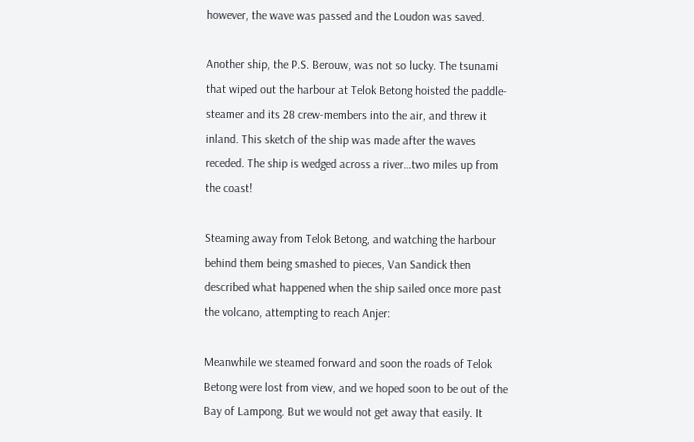however, the wave was passed and the Loudon was saved.

Another ship, the P.S. Berouw, was not so lucky. The tsunami that wiped out the harbour at Telok Betong hoisted the paddle-steamer and its 28 crew-members into the air, and threw it inland. This sketch of the ship was made after the waves receded. The ship is wedged across a river…two miles up from the coast!

Steaming away from Telok Betong, and watching the harbour behind them being smashed to pieces, Van Sandick then described what happened when the ship sailed once more past the volcano, attempting to reach Anjer:

Meanwhile we steamed forward and soon the roads of Telok Betong were lost from view, and we hoped soon to be out of the Bay of Lampong. But we would not get away that easily. It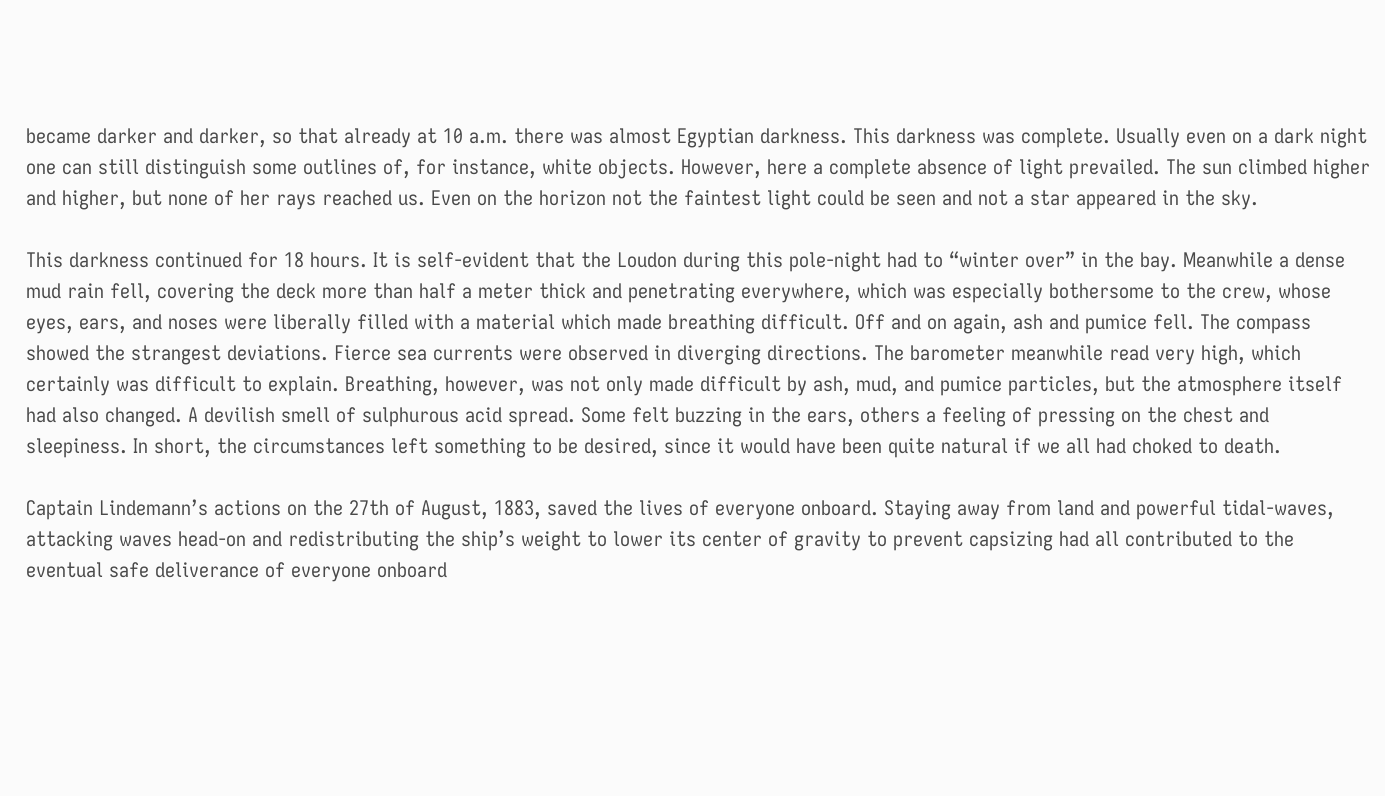became darker and darker, so that already at 10 a.m. there was almost Egyptian darkness. This darkness was complete. Usually even on a dark night one can still distinguish some outlines of, for instance, white objects. However, here a complete absence of light prevailed. The sun climbed higher and higher, but none of her rays reached us. Even on the horizon not the faintest light could be seen and not a star appeared in the sky.

This darkness continued for 18 hours. It is self-evident that the Loudon during this pole-night had to “winter over” in the bay. Meanwhile a dense mud rain fell, covering the deck more than half a meter thick and penetrating everywhere, which was especially bothersome to the crew, whose eyes, ears, and noses were liberally filled with a material which made breathing difficult. Off and on again, ash and pumice fell. The compass showed the strangest deviations. Fierce sea currents were observed in diverging directions. The barometer meanwhile read very high, which certainly was difficult to explain. Breathing, however, was not only made difficult by ash, mud, and pumice particles, but the atmosphere itself had also changed. A devilish smell of sulphurous acid spread. Some felt buzzing in the ears, others a feeling of pressing on the chest and sleepiness. In short, the circumstances left something to be desired, since it would have been quite natural if we all had choked to death.

Captain Lindemann’s actions on the 27th of August, 1883, saved the lives of everyone onboard. Staying away from land and powerful tidal-waves, attacking waves head-on and redistributing the ship’s weight to lower its center of gravity to prevent capsizing had all contributed to the eventual safe deliverance of everyone onboard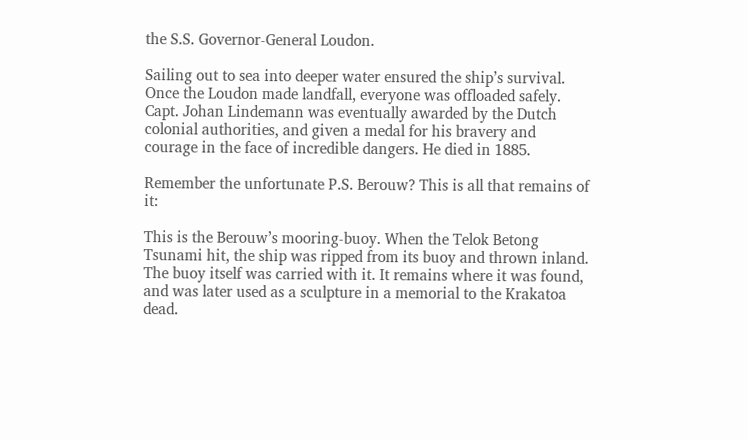the S.S. Governor-General Loudon.

Sailing out to sea into deeper water ensured the ship’s survival. Once the Loudon made landfall, everyone was offloaded safely. Capt. Johan Lindemann was eventually awarded by the Dutch colonial authorities, and given a medal for his bravery and courage in the face of incredible dangers. He died in 1885.

Remember the unfortunate P.S. Berouw? This is all that remains of it:

This is the Berouw’s mooring-buoy. When the Telok Betong Tsunami hit, the ship was ripped from its buoy and thrown inland. The buoy itself was carried with it. It remains where it was found, and was later used as a sculpture in a memorial to the Krakatoa dead.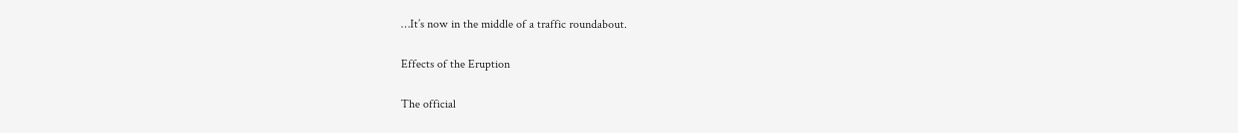…It’s now in the middle of a traffic roundabout.

Effects of the Eruption

The official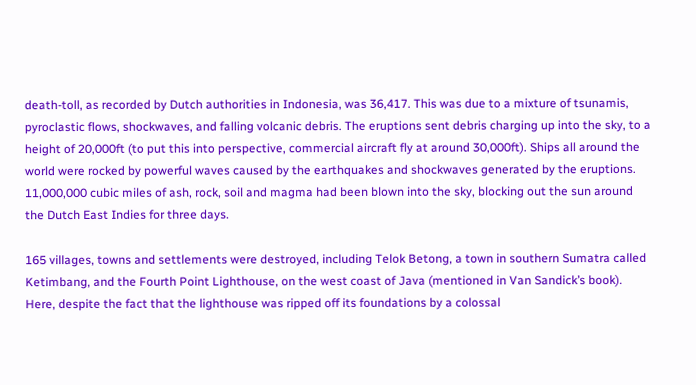death-toll, as recorded by Dutch authorities in Indonesia, was 36,417. This was due to a mixture of tsunamis, pyroclastic flows, shockwaves, and falling volcanic debris. The eruptions sent debris charging up into the sky, to a height of 20,000ft (to put this into perspective, commercial aircraft fly at around 30,000ft). Ships all around the world were rocked by powerful waves caused by the earthquakes and shockwaves generated by the eruptions. 11,000,000 cubic miles of ash, rock, soil and magma had been blown into the sky, blocking out the sun around the Dutch East Indies for three days.

165 villages, towns and settlements were destroyed, including Telok Betong, a town in southern Sumatra called Ketimbang, and the Fourth Point Lighthouse, on the west coast of Java (mentioned in Van Sandick’s book). Here, despite the fact that the lighthouse was ripped off its foundations by a colossal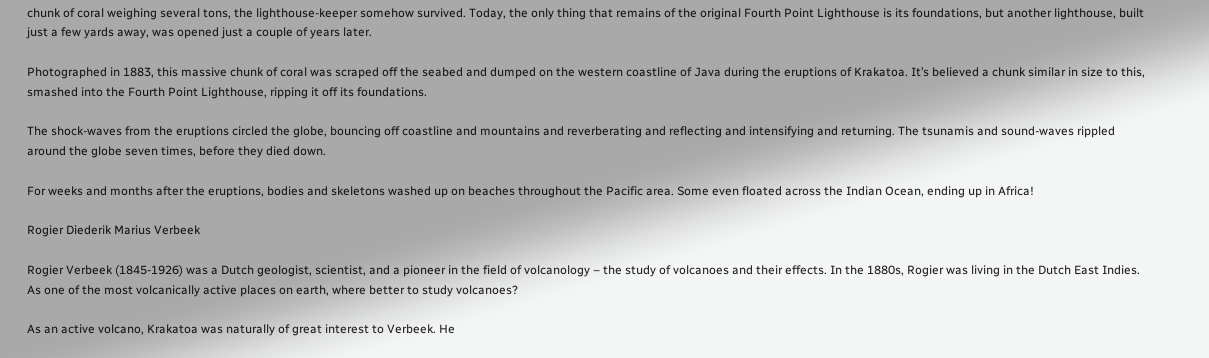chunk of coral weighing several tons, the lighthouse-keeper somehow survived. Today, the only thing that remains of the original Fourth Point Lighthouse is its foundations, but another lighthouse, built just a few yards away, was opened just a couple of years later.

Photographed in 1883, this massive chunk of coral was scraped off the seabed and dumped on the western coastline of Java during the eruptions of Krakatoa. It’s believed a chunk similar in size to this, smashed into the Fourth Point Lighthouse, ripping it off its foundations.

The shock-waves from the eruptions circled the globe, bouncing off coastline and mountains and reverberating and reflecting and intensifying and returning. The tsunamis and sound-waves rippled around the globe seven times, before they died down.

For weeks and months after the eruptions, bodies and skeletons washed up on beaches throughout the Pacific area. Some even floated across the Indian Ocean, ending up in Africa!

Rogier Diederik Marius Verbeek

Rogier Verbeek (1845-1926) was a Dutch geologist, scientist, and a pioneer in the field of volcanology – the study of volcanoes and their effects. In the 1880s, Rogier was living in the Dutch East Indies. As one of the most volcanically active places on earth, where better to study volcanoes?

As an active volcano, Krakatoa was naturally of great interest to Verbeek. He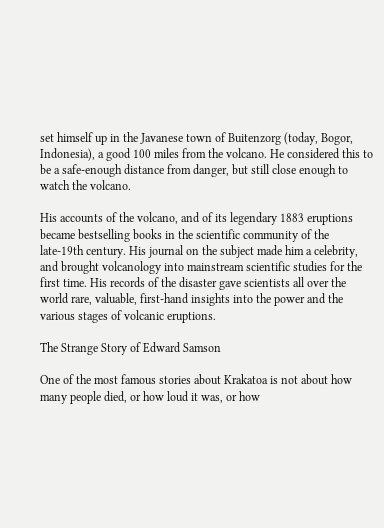set himself up in the Javanese town of Buitenzorg (today, Bogor, Indonesia), a good 100 miles from the volcano. He considered this to be a safe-enough distance from danger, but still close enough to watch the volcano.

His accounts of the volcano, and of its legendary 1883 eruptions became bestselling books in the scientific community of the late-19th century. His journal on the subject made him a celebrity, and brought volcanology into mainstream scientific studies for the first time. His records of the disaster gave scientists all over the world rare, valuable, first-hand insights into the power and the various stages of volcanic eruptions.

The Strange Story of Edward Samson

One of the most famous stories about Krakatoa is not about how many people died, or how loud it was, or how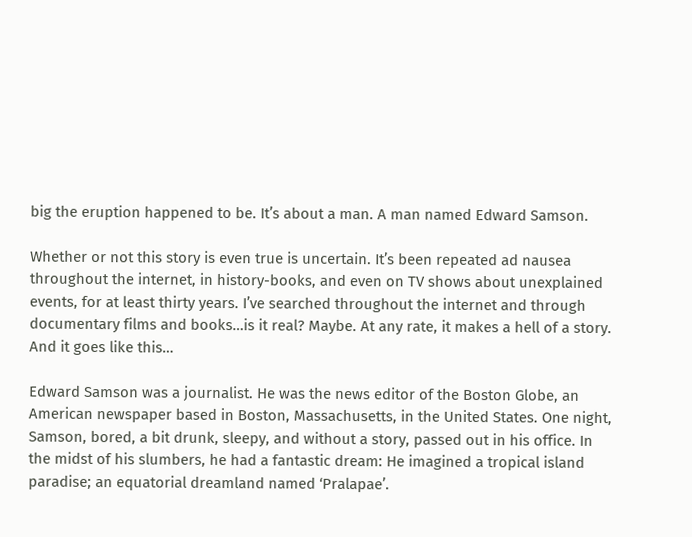big the eruption happened to be. It’s about a man. A man named Edward Samson.

Whether or not this story is even true is uncertain. It’s been repeated ad nausea throughout the internet, in history-books, and even on TV shows about unexplained events, for at least thirty years. I’ve searched throughout the internet and through documentary films and books…is it real? Maybe. At any rate, it makes a hell of a story. And it goes like this…

Edward Samson was a journalist. He was the news editor of the Boston Globe, an American newspaper based in Boston, Massachusetts, in the United States. One night, Samson, bored, a bit drunk, sleepy, and without a story, passed out in his office. In the midst of his slumbers, he had a fantastic dream: He imagined a tropical island paradise; an equatorial dreamland named ‘Pralapae’.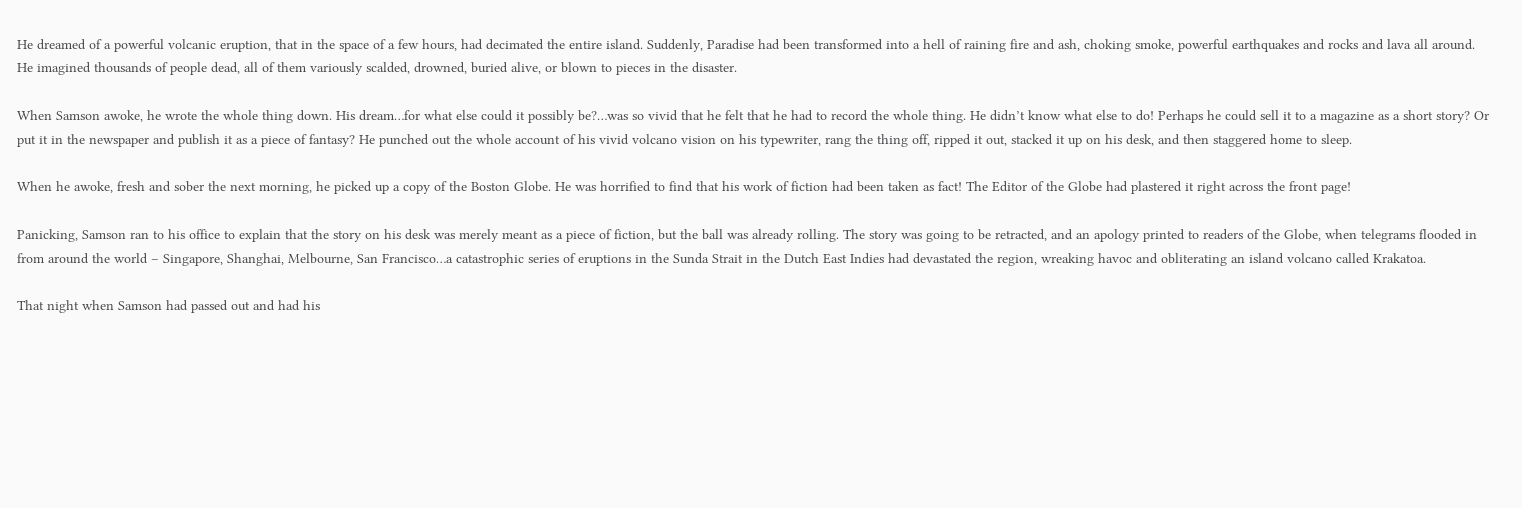He dreamed of a powerful volcanic eruption, that in the space of a few hours, had decimated the entire island. Suddenly, Paradise had been transformed into a hell of raining fire and ash, choking smoke, powerful earthquakes and rocks and lava all around. He imagined thousands of people dead, all of them variously scalded, drowned, buried alive, or blown to pieces in the disaster.

When Samson awoke, he wrote the whole thing down. His dream…for what else could it possibly be?…was so vivid that he felt that he had to record the whole thing. He didn’t know what else to do! Perhaps he could sell it to a magazine as a short story? Or put it in the newspaper and publish it as a piece of fantasy? He punched out the whole account of his vivid volcano vision on his typewriter, rang the thing off, ripped it out, stacked it up on his desk, and then staggered home to sleep.

When he awoke, fresh and sober the next morning, he picked up a copy of the Boston Globe. He was horrified to find that his work of fiction had been taken as fact! The Editor of the Globe had plastered it right across the front page!

Panicking, Samson ran to his office to explain that the story on his desk was merely meant as a piece of fiction, but the ball was already rolling. The story was going to be retracted, and an apology printed to readers of the Globe, when telegrams flooded in from around the world – Singapore, Shanghai, Melbourne, San Francisco…a catastrophic series of eruptions in the Sunda Strait in the Dutch East Indies had devastated the region, wreaking havoc and obliterating an island volcano called Krakatoa.

That night when Samson had passed out and had his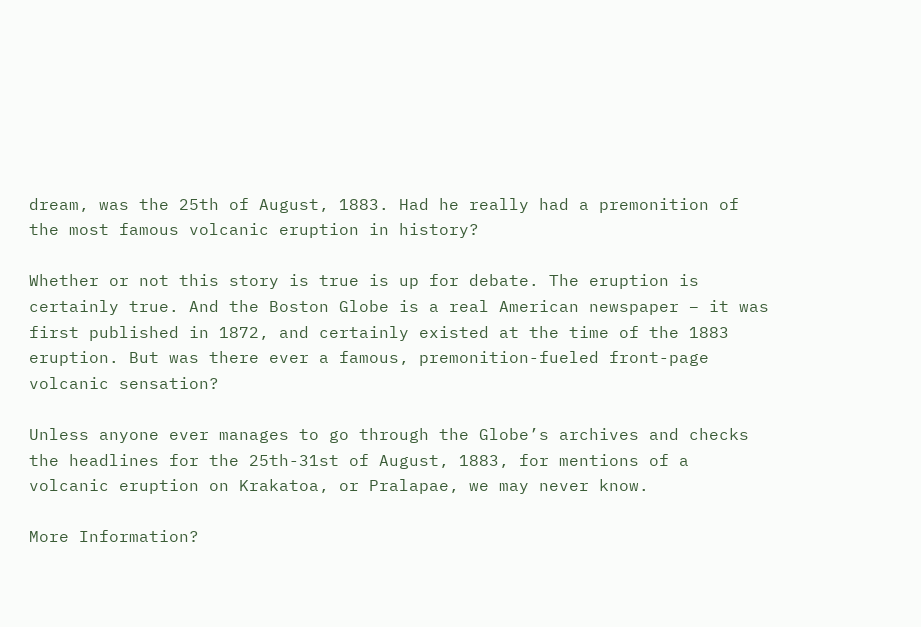dream, was the 25th of August, 1883. Had he really had a premonition of the most famous volcanic eruption in history?

Whether or not this story is true is up for debate. The eruption is certainly true. And the Boston Globe is a real American newspaper – it was first published in 1872, and certainly existed at the time of the 1883 eruption. But was there ever a famous, premonition-fueled front-page volcanic sensation?

Unless anyone ever manages to go through the Globe’s archives and checks the headlines for the 25th-31st of August, 1883, for mentions of a volcanic eruption on Krakatoa, or Pralapae, we may never know.

More Information?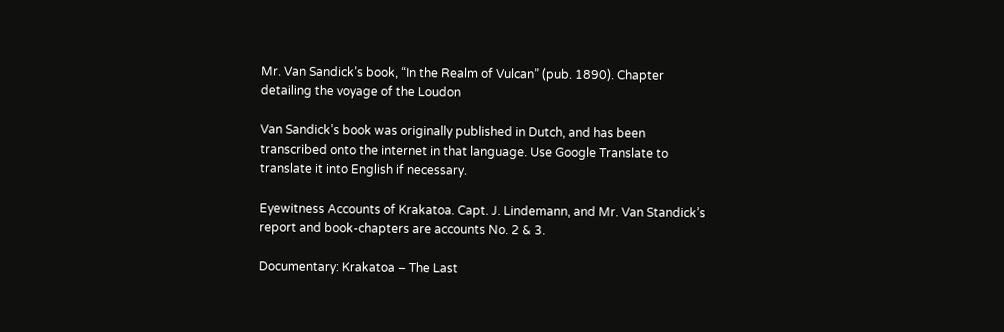Mr. Van Sandick’s book, “In the Realm of Vulcan” (pub. 1890). Chapter detailing the voyage of the Loudon

Van Sandick’s book was originally published in Dutch, and has been transcribed onto the internet in that language. Use Google Translate to translate it into English if necessary.

Eyewitness Accounts of Krakatoa. Capt. J. Lindemann, and Mr. Van Standick’s report and book-chapters are accounts No. 2 & 3.

Documentary: Krakatoa – The Last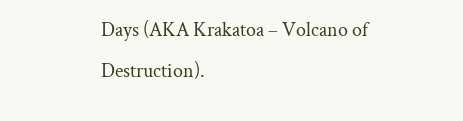Days (AKA Krakatoa – Volcano of Destruction).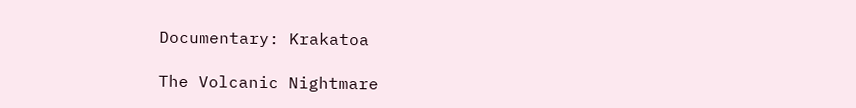Documentary: Krakatoa

The Volcanic Nightmare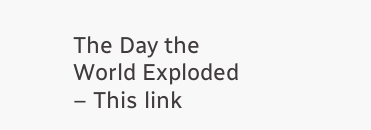The Day the World Exploded – This link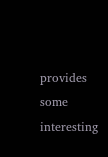provides some interesting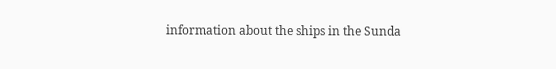information about the ships in the Sunda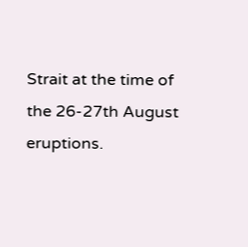Strait at the time of the 26-27th August eruptions.